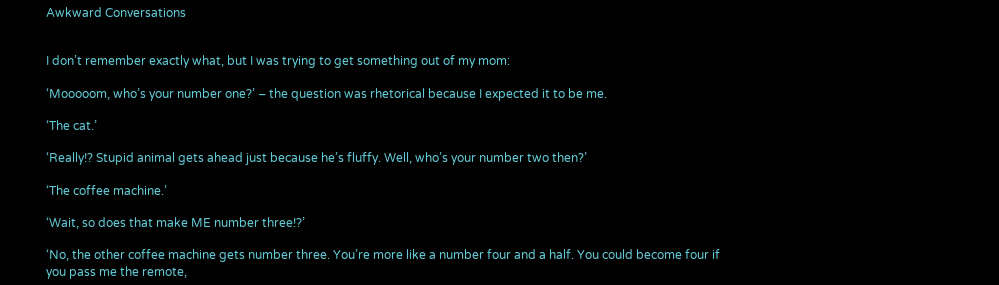Awkward Conversations


I don’t remember exactly what, but I was trying to get something out of my mom:

‘Mooooom, who’s your number one?’ – the question was rhetorical because I expected it to be me.

‘The cat.’

‘Really!? Stupid animal gets ahead just because he’s fluffy. Well, who’s your number two then?’

‘The coffee machine.’

‘Wait, so does that make ME number three!?’

‘No, the other coffee machine gets number three. You’re more like a number four and a half. You could become four if you pass me the remote,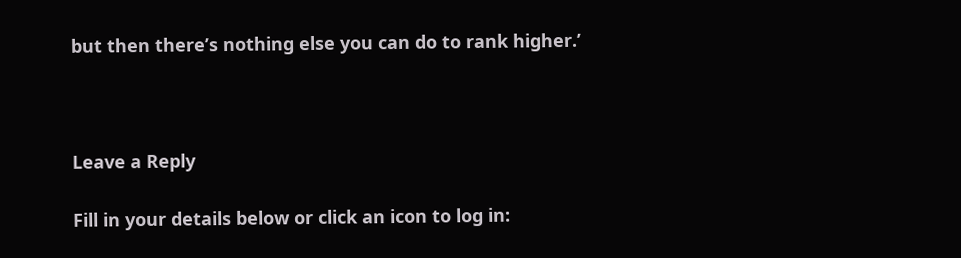but then there’s nothing else you can do to rank higher.’



Leave a Reply

Fill in your details below or click an icon to log in: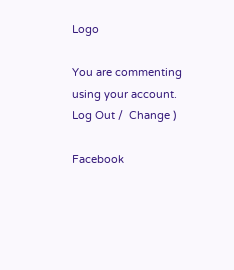Logo

You are commenting using your account. Log Out /  Change )

Facebook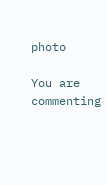photo

You are commenting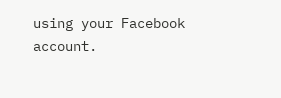using your Facebook account.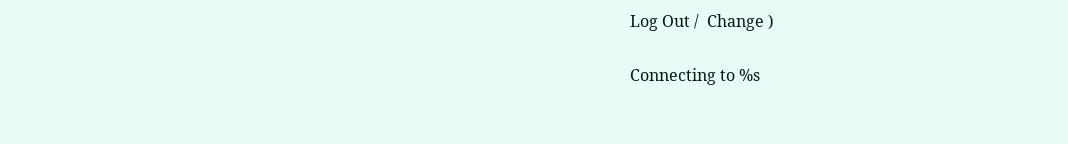Log Out /  Change )

Connecting to %s